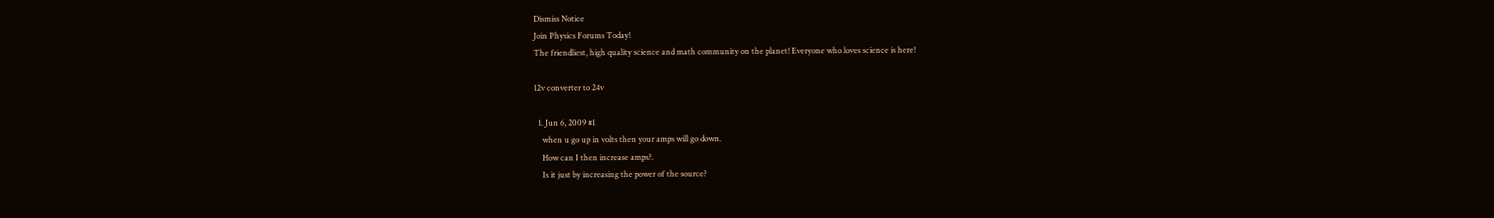Dismiss Notice
Join Physics Forums Today!
The friendliest, high quality science and math community on the planet! Everyone who loves science is here!

12v converter to 24v

  1. Jun 6, 2009 #1
    when u go up in volts then your amps will go down.
    How can I then increase amps?.
    Is it just by increasing the power of the source?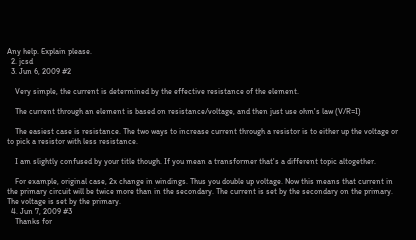Any help. Explain please.
  2. jcsd
  3. Jun 6, 2009 #2

    Very simple, the current is determined by the effective resistance of the element.

    The current through an element is based on resistance/voltage, and then just use ohm's law (V/R=I)

    The easiest case is resistance. The two ways to increase current through a resistor is to either up the voltage or to pick a resistor with less resistance.

    I am slightly confused by your title though. If you mean a transformer that's a different topic altogether.

    For example, original case, 2x change in windings. Thus you double up voltage. Now this means that current in the primary circuit will be twice more than in the secondary. The current is set by the secondary on the primary. The voltage is set by the primary.
  4. Jun 7, 2009 #3
    Thanks for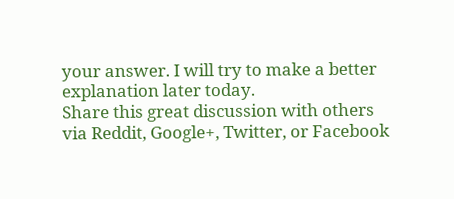your answer. I will try to make a better explanation later today.
Share this great discussion with others via Reddit, Google+, Twitter, or Facebook